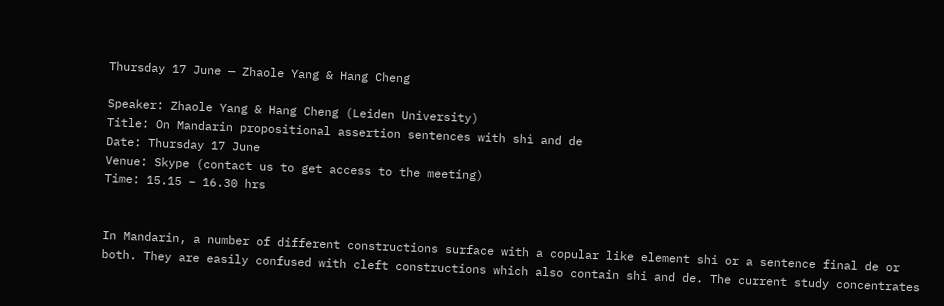Thursday 17 June — Zhaole Yang & Hang Cheng

Speaker: Zhaole Yang & Hang Cheng (Leiden University)
Title: On Mandarin propositional assertion sentences with shì and de
Date: Thursday 17 June
Venue: Skype (contact us to get access to the meeting)
Time: 15.15 – 16.30 hrs


In Mandarin, a number of different constructions surface with a copular like element shi or a sentence final de or both. They are easily confused with cleft constructions which also contain shi and de. The current study concentrates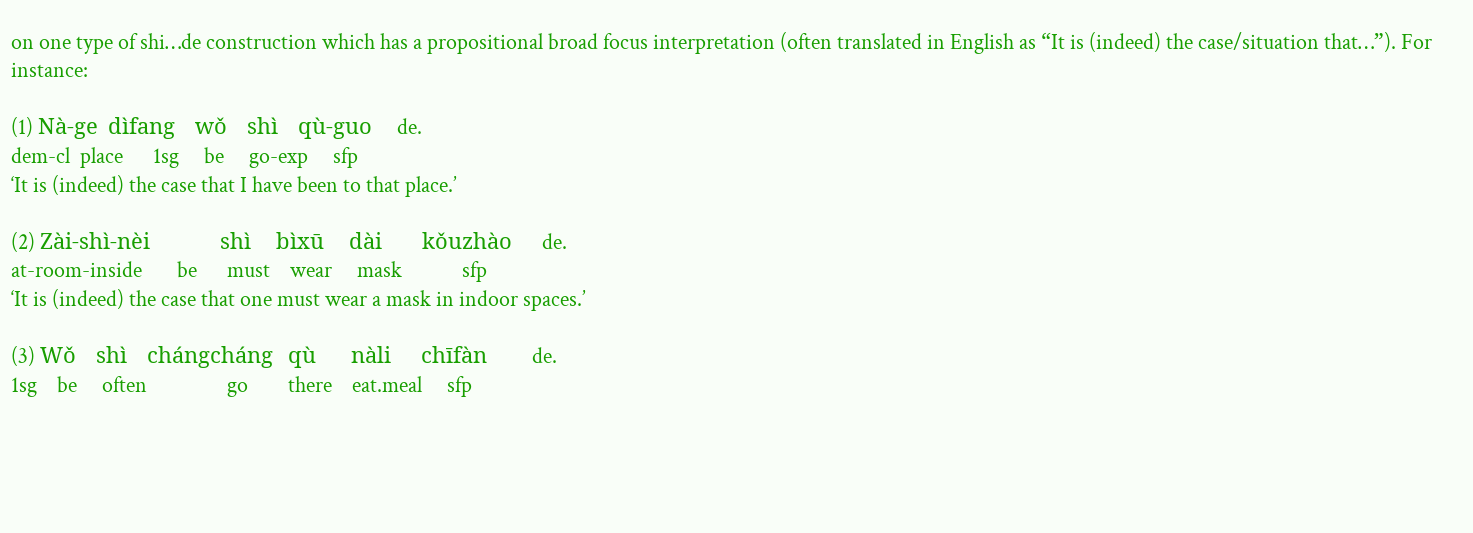on one type of shi…de construction which has a propositional broad focus interpretation (often translated in English as “It is (indeed) the case/situation that…”). For instance:

(1) Nà-ge  dìfang    wǒ    shì    qù-guo     de.
dem-cl  place      1sg     be     go-exp     sfp
‘It is (indeed) the case that I have been to that place.’

(2) Zài-shì-nèi              shì     bìxū     dài        kǒuzhào      de.
at-room-inside       be      must    wear     mask            sfp
‘It is (indeed) the case that one must wear a mask in indoor spaces.’

(3) Wǒ    shì    chángcháng   qù       nàli      chīfàn         de.
1sg    be     often                go        there    eat.meal     sfp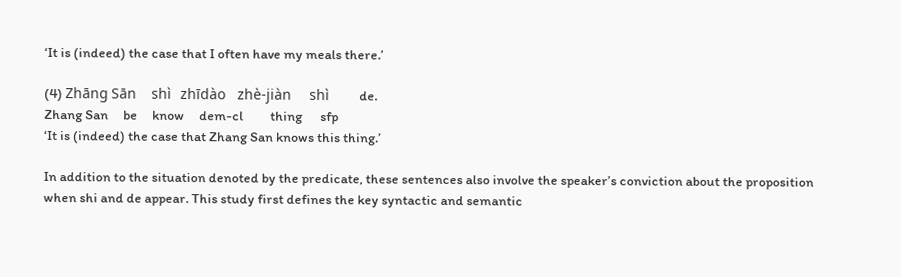‘It is (indeed) the case that I often have my meals there.’

(4) Zhāng Sān     shì   zhīdào    zhè-jiàn      shì          de.
Zhang San     be     know     dem-cl         thing      sfp
‘It is (indeed) the case that Zhang San knows this thing.’

In addition to the situation denoted by the predicate, these sentences also involve the speaker’s conviction about the proposition when shi and de appear. This study first defines the key syntactic and semantic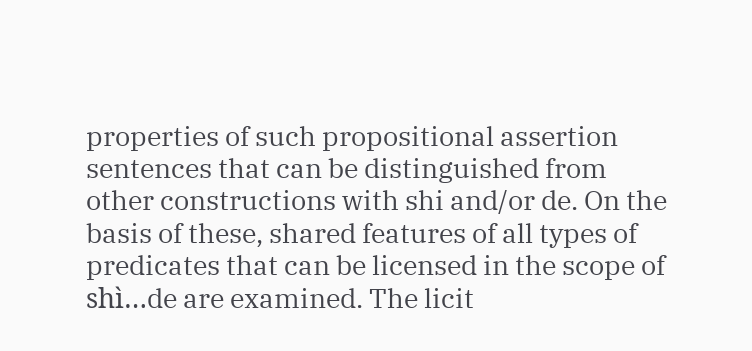properties of such propositional assertion sentences that can be distinguished from other constructions with shi and/or de. On the basis of these, shared features of all types of predicates that can be licensed in the scope of shì…de are examined. The licit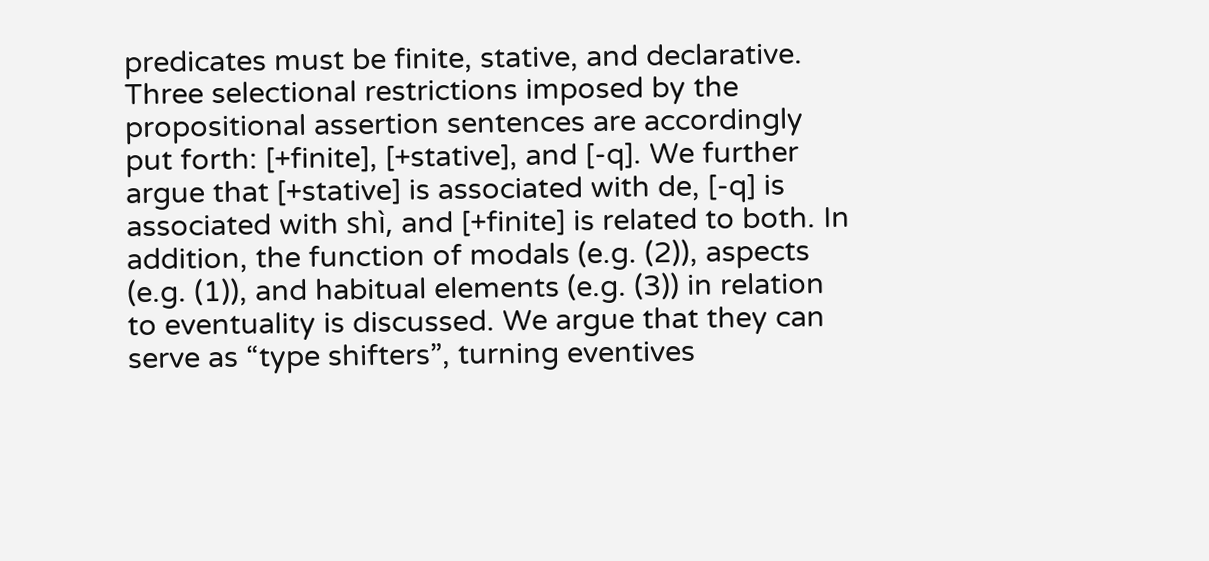predicates must be finite, stative, and declarative. Three selectional restrictions imposed by the propositional assertion sentences are accordingly put forth: [+finite], [+stative], and [-q]. We further argue that [+stative] is associated with de, [-q] is associated with shì, and [+finite] is related to both. In addition, the function of modals (e.g. (2)), aspects (e.g. (1)), and habitual elements (e.g. (3)) in relation to eventuality is discussed. We argue that they can serve as “type shifters”, turning eventives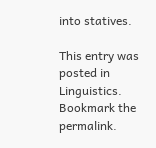into statives.

This entry was posted in Linguistics. Bookmark the permalink.